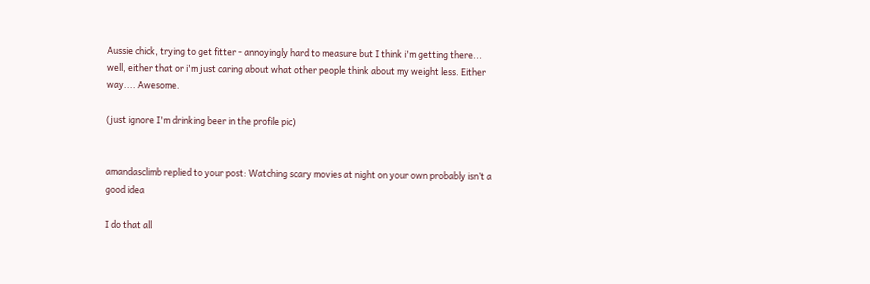Aussie chick, trying to get fitter - annoyingly hard to measure but I think i'm getting there... well, either that or i'm just caring about what other people think about my weight less. Either way.... Awesome.

(just ignore I'm drinking beer in the profile pic)


amandasclimb replied to your post: Watching scary movies at night on your own probably isn’t a good idea

I do that all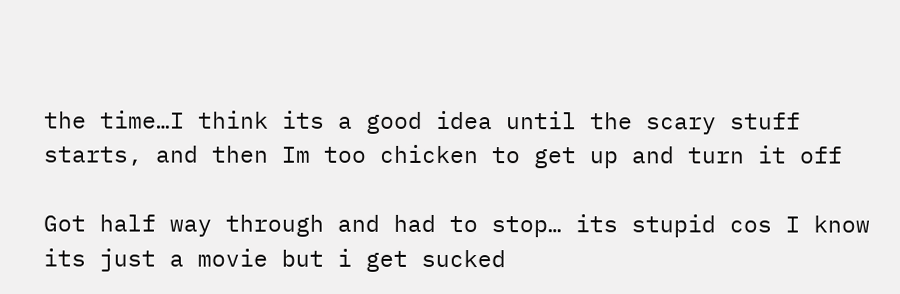the time…I think its a good idea until the scary stuff starts, and then Im too chicken to get up and turn it off

Got half way through and had to stop… its stupid cos I know its just a movie but i get sucked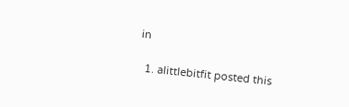in

  1. alittlebitfit posted this